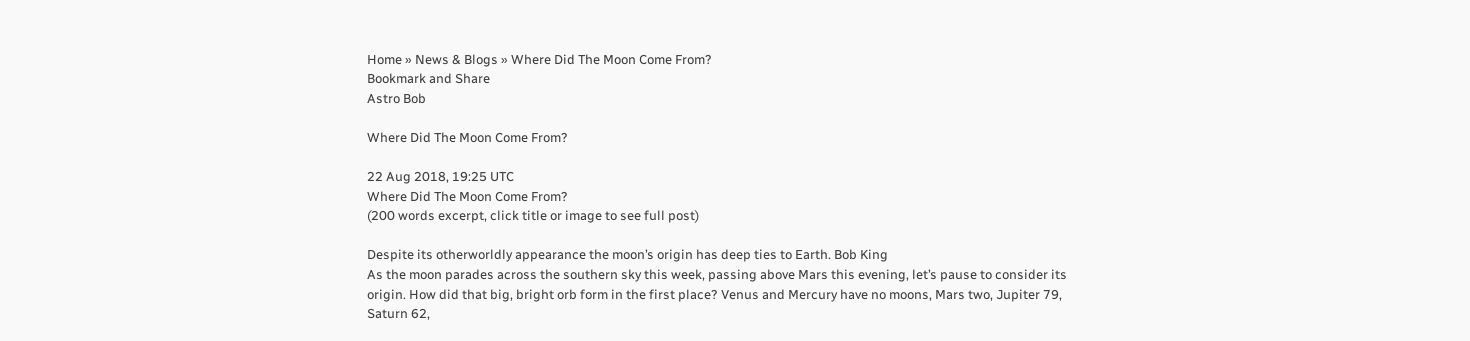Home » News & Blogs » Where Did The Moon Come From?
Bookmark and Share
Astro Bob

Where Did The Moon Come From?

22 Aug 2018, 19:25 UTC
Where Did The Moon Come From?
(200 words excerpt, click title or image to see full post)

Despite its otherworldly appearance the moon’s origin has deep ties to Earth. Bob King
As the moon parades across the southern sky this week, passing above Mars this evening, let’s pause to consider its origin. How did that big, bright orb form in the first place? Venus and Mercury have no moons, Mars two, Jupiter 79, Saturn 62,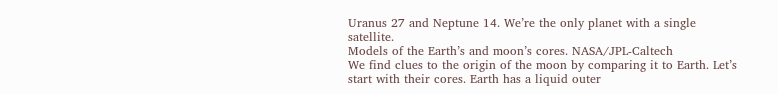Uranus 27 and Neptune 14. We’re the only planet with a single satellite.
Models of the Earth’s and moon’s cores. NASA/JPL-Caltech
We find clues to the origin of the moon by comparing it to Earth. Let’s start with their cores. Earth has a liquid outer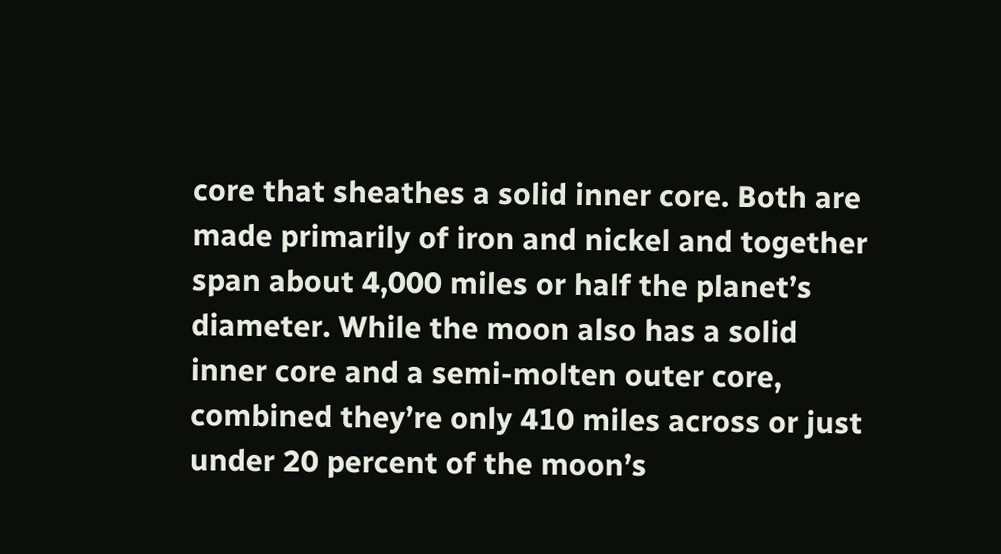core that sheathes a solid inner core. Both are made primarily of iron and nickel and together span about 4,000 miles or half the planet’s diameter. While the moon also has a solid inner core and a semi-molten outer core, combined they’re only 410 miles across or just under 20 percent of the moon’s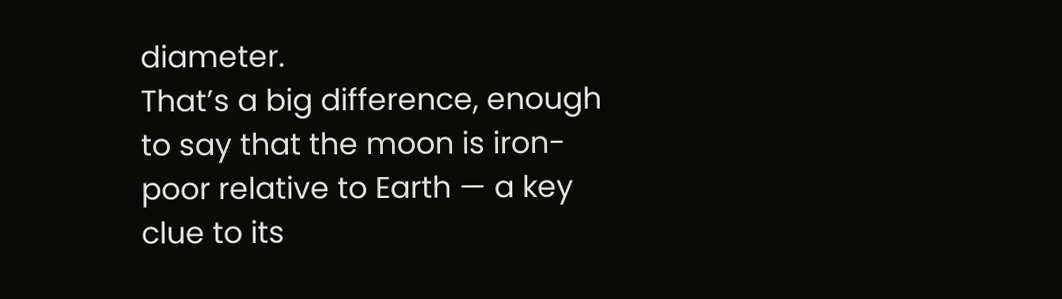diameter.
That’s a big difference, enough to say that the moon is iron-poor relative to Earth — a key clue to its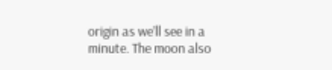origin as we’ll see in a minute. The moon also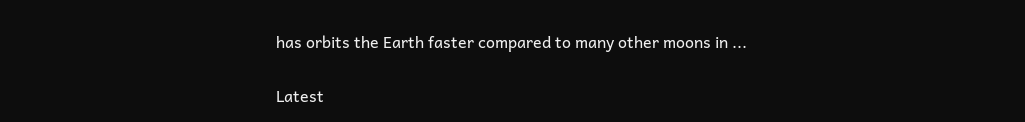has orbits the Earth faster compared to many other moons in ...

Latest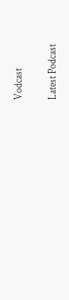Vodcast

Latest Podcast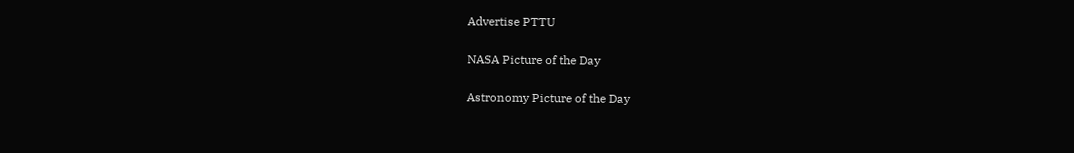Advertise PTTU

NASA Picture of the Day

Astronomy Picture of the Day